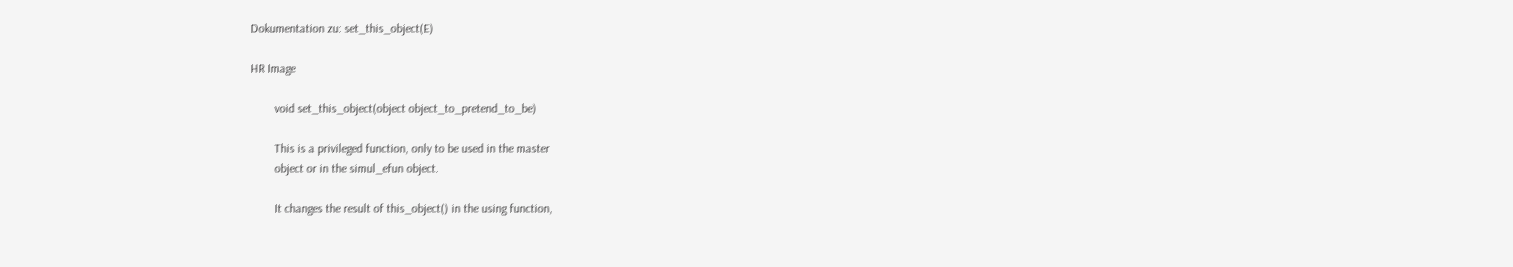Dokumentation zu: set_this_object(E)

HR Image

        void set_this_object(object object_to_pretend_to_be)

        This is a privileged function, only to be used in the master
        object or in the simul_efun object.

        It changes the result of this_object() in the using function,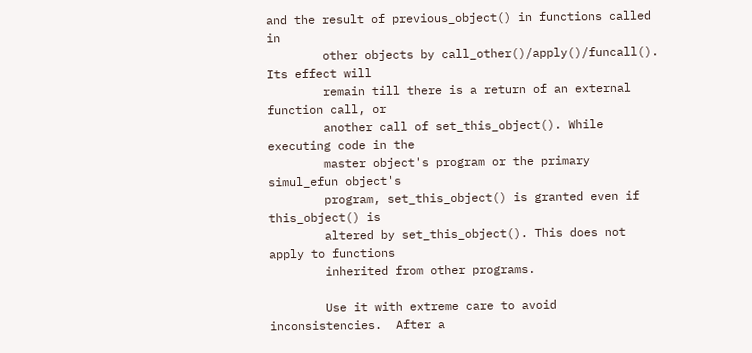and the result of previous_object() in functions called in
        other objects by call_other()/apply()/funcall(). Its effect will
        remain till there is a return of an external function call, or
        another call of set_this_object(). While executing code in the
        master object's program or the primary simul_efun object's
        program, set_this_object() is granted even if this_object() is
        altered by set_this_object(). This does not apply to functions
        inherited from other programs.

        Use it with extreme care to avoid inconsistencies.  After a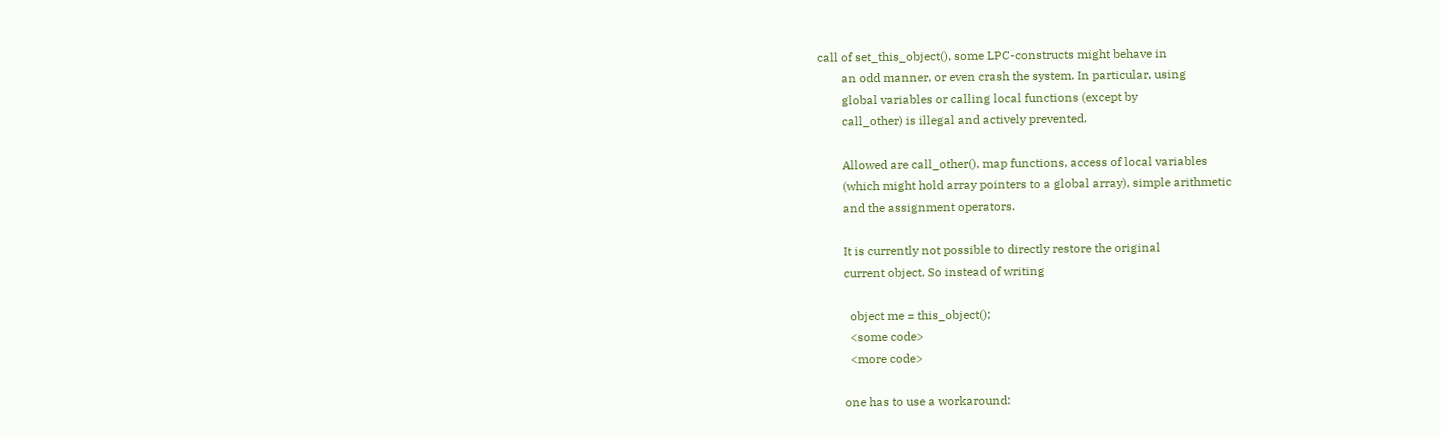call of set_this_object(), some LPC-constructs might behave in
        an odd manner, or even crash the system. In particular, using
        global variables or calling local functions (except by
        call_other) is illegal and actively prevented.

        Allowed are call_other(), map functions, access of local variables
        (which might hold array pointers to a global array), simple arithmetic
        and the assignment operators.

        It is currently not possible to directly restore the original
        current object. So instead of writing

          object me = this_object();
          <some code>
          <more code>

        one has to use a workaround: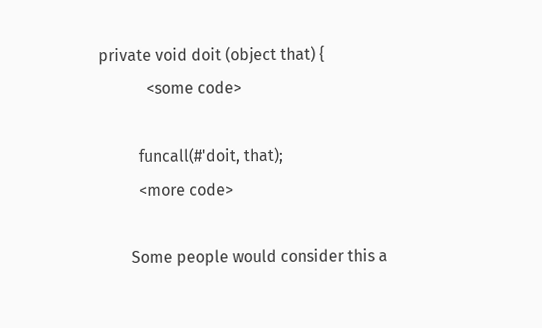private void doit (object that) {
            <some code>

          funcall(#'doit, that);
          <more code>

        Some people would consider this a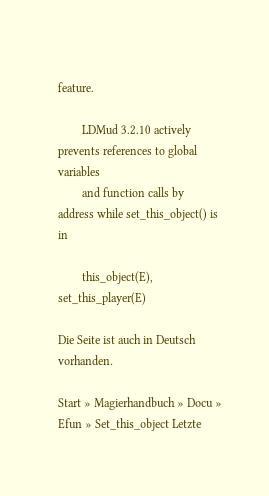feature.

        LDMud 3.2.10 actively prevents references to global variables
        and function calls by address while set_this_object() is in

        this_object(E), set_this_player(E)

Die Seite ist auch in Deutsch vorhanden.

Start » Magierhandbuch » Docu » Efun » Set_this_object Letzte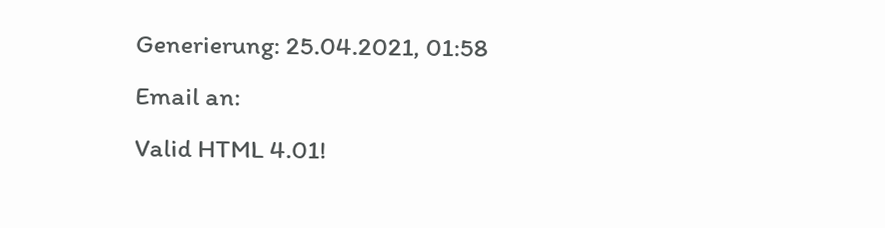Generierung: 25.04.2021, 01:58
Email an:
Valid HTML 4.01!